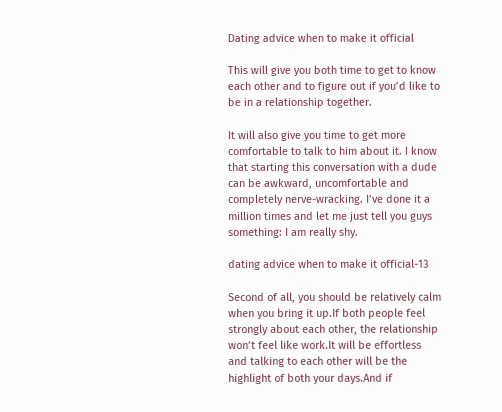Dating advice when to make it official

This will give you both time to get to know each other and to figure out if you’d like to be in a relationship together.

It will also give you time to get more comfortable to talk to him about it. I know that starting this conversation with a dude can be awkward, uncomfortable and completely nerve-wracking. I’ve done it a million times and let me just tell you guys something: I am really shy.

dating advice when to make it official-13

Second of all, you should be relatively calm when you bring it up.If both people feel strongly about each other, the relationship won’t feel like work.It will be effortless and talking to each other will be the highlight of both your days.And if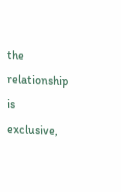the relationship is exclusive,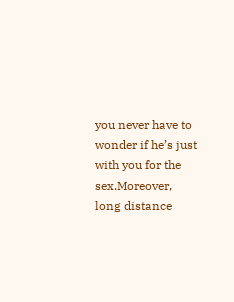you never have to wonder if he’s just with you for the sex.Moreover, long distance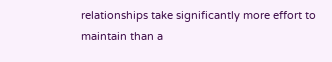relationships take significantly more effort to maintain than a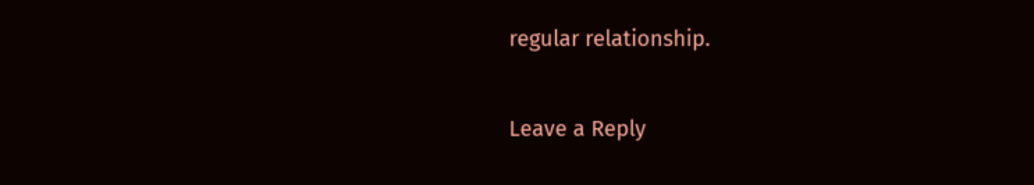regular relationship.

Leave a Reply